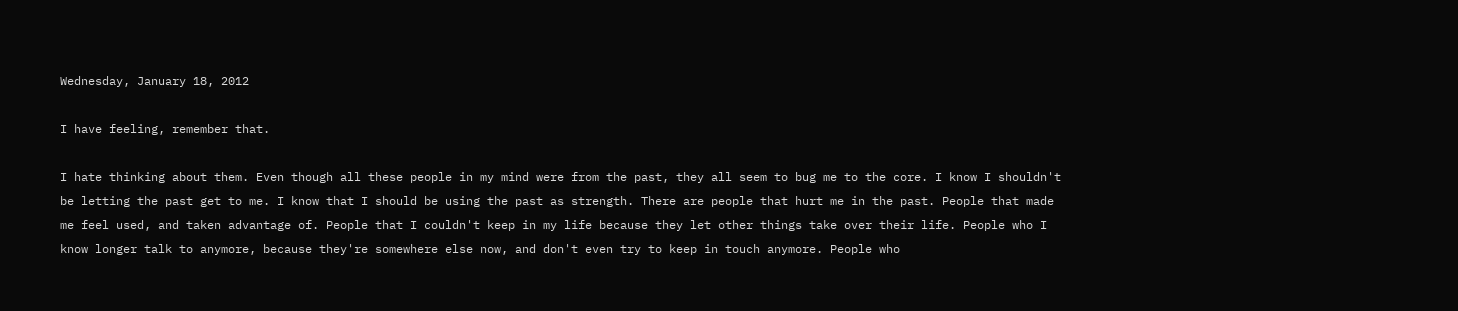Wednesday, January 18, 2012

I have feeling, remember that.

I hate thinking about them. Even though all these people in my mind were from the past, they all seem to bug me to the core. I know I shouldn't be letting the past get to me. I know that I should be using the past as strength. There are people that hurt me in the past. People that made me feel used, and taken advantage of. People that I couldn't keep in my life because they let other things take over their life. People who I know longer talk to anymore, because they're somewhere else now, and don't even try to keep in touch anymore. People who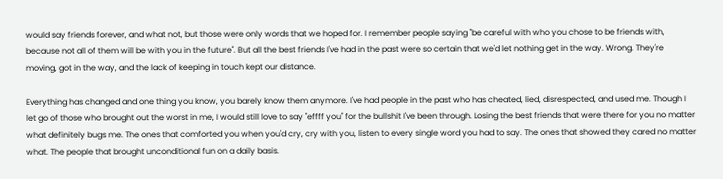would say friends forever, and what not, but those were only words that we hoped for. I remember people saying "be careful with who you chose to be friends with, because not all of them will be with you in the future". But all the best friends I've had in the past were so certain that we'd let nothing get in the way. Wrong. They're moving, got in the way, and the lack of keeping in touch kept our distance.

Everything has changed and one thing you know, you barely know them anymore. I've had people in the past who has cheated, lied, disrespected, and used me. Though I let go of those who brought out the worst in me, I would still love to say "effff you" for the bullshit I've been through. Losing the best friends that were there for you no matter what definitely bugs me. The ones that comforted you when you'd cry, cry with you, listen to every single word you had to say. The ones that showed they cared no matter what. The people that brought unconditional fun on a daily basis.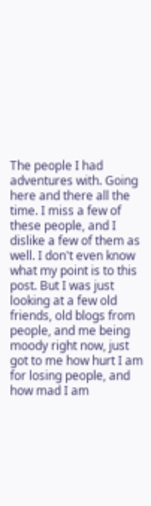The people I had adventures with. Going here and there all the time. I miss a few of these people, and I dislike a few of them as well. I don't even know what my point is to this post. But I was just looking at a few old friends, old blogs from people, and me being moody right now, just got to me how hurt I am for losing people, and how mad I am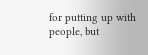for putting up with people, but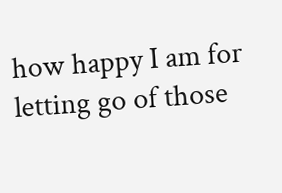how happy I am for letting go of those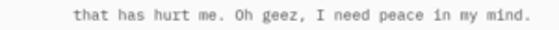that has hurt me. Oh geez, I need peace in my mind.